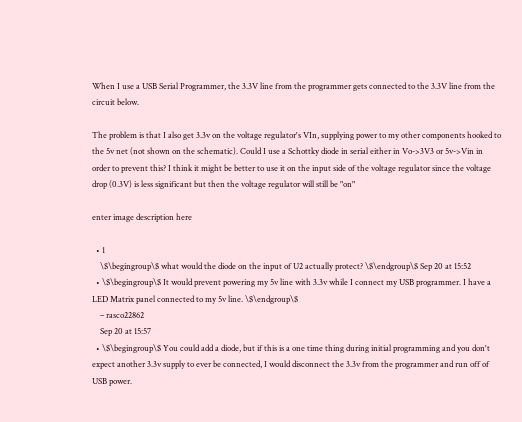When I use a USB Serial Programmer, the 3.3V line from the programmer gets connected to the 3.3V line from the circuit below.

The problem is that I also get 3.3v on the voltage regulator's VIn, supplying power to my other components hooked to the 5v net (not shown on the schematic). Could I use a Schottky diode in serial either in Vo->3V3 or 5v->Vin in order to prevent this? I think it might be better to use it on the input side of the voltage regulator since the voltage drop (0.3V) is less significant but then the voltage regulator will still be "on"

enter image description here

  • 1
    \$\begingroup\$ what would the diode on the input of U2 actually protect? \$\endgroup\$ Sep 20 at 15:52
  • \$\begingroup\$ It would prevent powering my 5v line with 3.3v while I connect my USB programmer. I have a LED Matrix panel connected to my 5v line. \$\endgroup\$
    – rasco22862
    Sep 20 at 15:57
  • \$\begingroup\$ You could add a diode, but if this is a one time thing during initial programming and you don't expect another 3.3v supply to ever be connected, I would disconnect the 3.3v from the programmer and run off of USB power.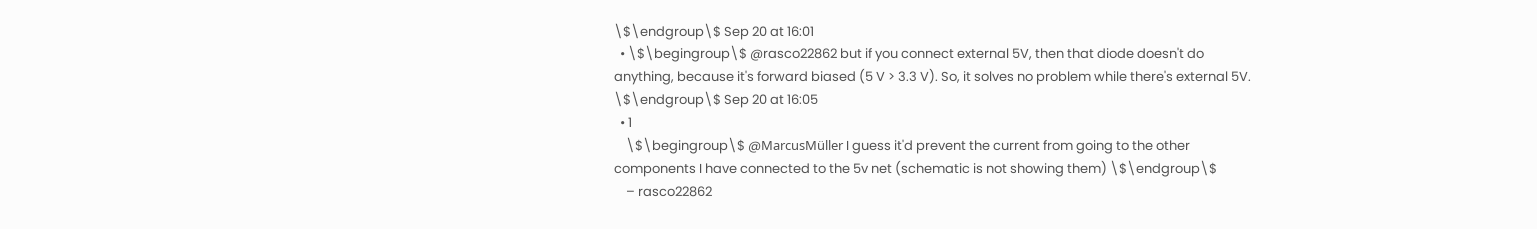\$\endgroup\$ Sep 20 at 16:01
  • \$\begingroup\$ @rasco22862 but if you connect external 5V, then that diode doesn't do anything, because it's forward biased (5 V > 3.3 V). So, it solves no problem while there's external 5V. \$\endgroup\$ Sep 20 at 16:05
  • 1
    \$\begingroup\$ @MarcusMüller I guess it'd prevent the current from going to the other components I have connected to the 5v net (schematic is not showing them) \$\endgroup\$
    – rasco22862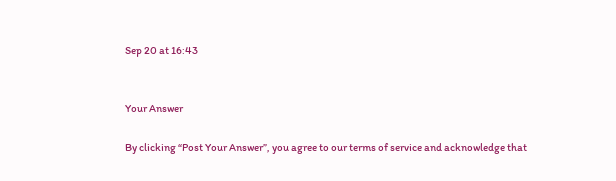Sep 20 at 16:43


Your Answer

By clicking “Post Your Answer”, you agree to our terms of service and acknowledge that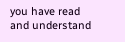you have read and understand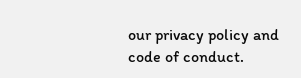our privacy policy and code of conduct.